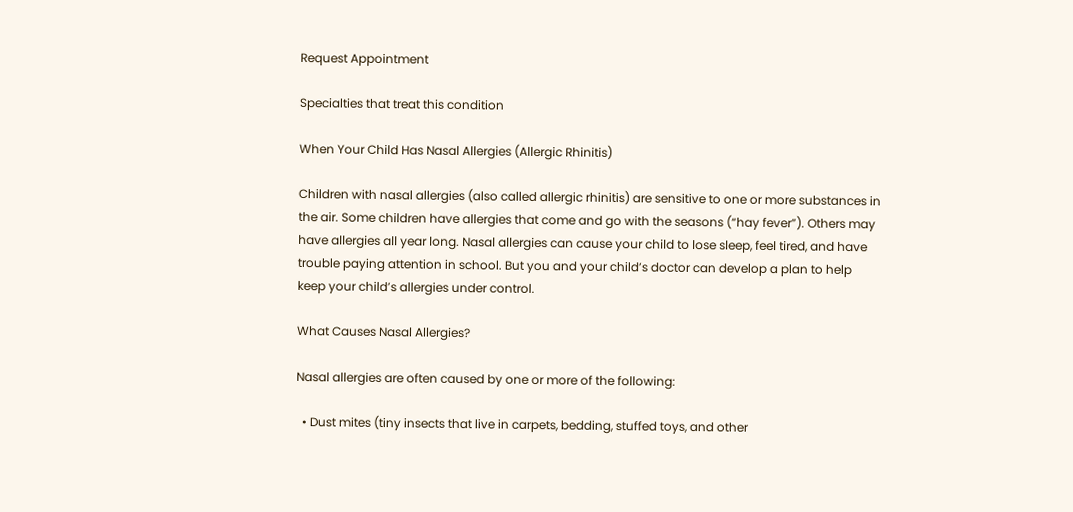Request Appointment

Specialties that treat this condition

When Your Child Has Nasal Allergies (Allergic Rhinitis)

Children with nasal allergies (also called allergic rhinitis) are sensitive to one or more substances in the air. Some children have allergies that come and go with the seasons (“hay fever”). Others may have allergies all year long. Nasal allergies can cause your child to lose sleep, feel tired, and have trouble paying attention in school. But you and your child’s doctor can develop a plan to help keep your child’s allergies under control.

What Causes Nasal Allergies?

Nasal allergies are often caused by one or more of the following:

  • Dust mites (tiny insects that live in carpets, bedding, stuffed toys, and other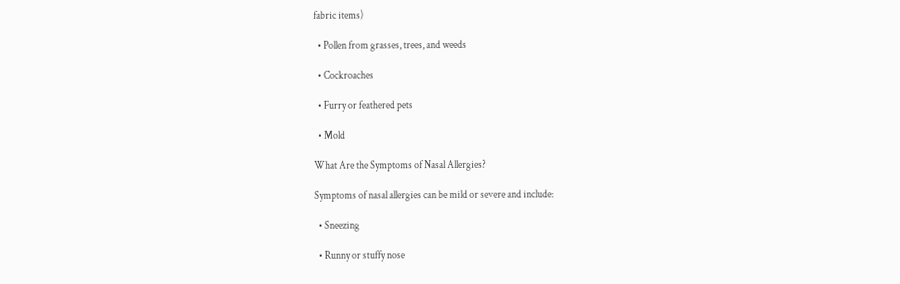fabric items)

  • Pollen from grasses, trees, and weeds

  • Cockroaches

  • Furry or feathered pets

  • Mold

What Are the Symptoms of Nasal Allergies?

Symptoms of nasal allergies can be mild or severe and include:

  • Sneezing

  • Runny or stuffy nose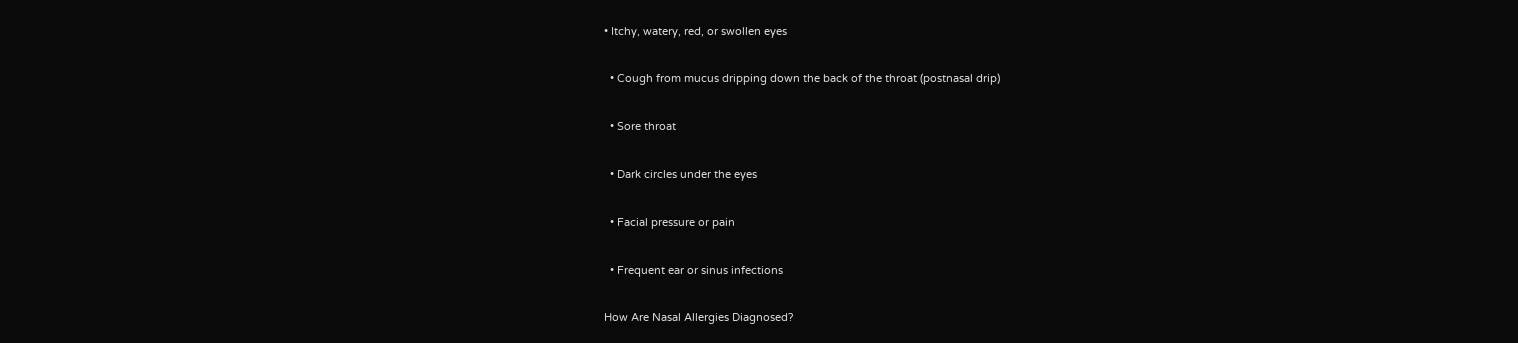• Itchy, watery, red, or swollen eyes

  • Cough from mucus dripping down the back of the throat (postnasal drip)

  • Sore throat

  • Dark circles under the eyes

  • Facial pressure or pain

  • Frequent ear or sinus infections

How Are Nasal Allergies Diagnosed?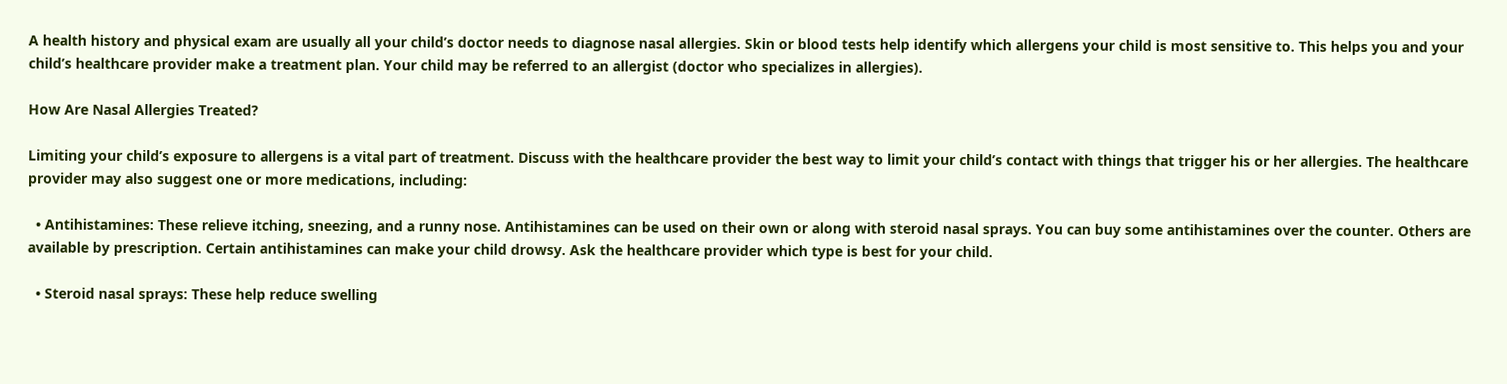A health history and physical exam are usually all your child’s doctor needs to diagnose nasal allergies. Skin or blood tests help identify which allergens your child is most sensitive to. This helps you and your child’s healthcare provider make a treatment plan. Your child may be referred to an allergist (doctor who specializes in allergies).

How Are Nasal Allergies Treated?

Limiting your child’s exposure to allergens is a vital part of treatment. Discuss with the healthcare provider the best way to limit your child’s contact with things that trigger his or her allergies. The healthcare provider may also suggest one or more medications, including:

  • Antihistamines: These relieve itching, sneezing, and a runny nose. Antihistamines can be used on their own or along with steroid nasal sprays. You can buy some antihistamines over the counter. Others are available by prescription. Certain antihistamines can make your child drowsy. Ask the healthcare provider which type is best for your child.

  • Steroid nasal sprays: These help reduce swelling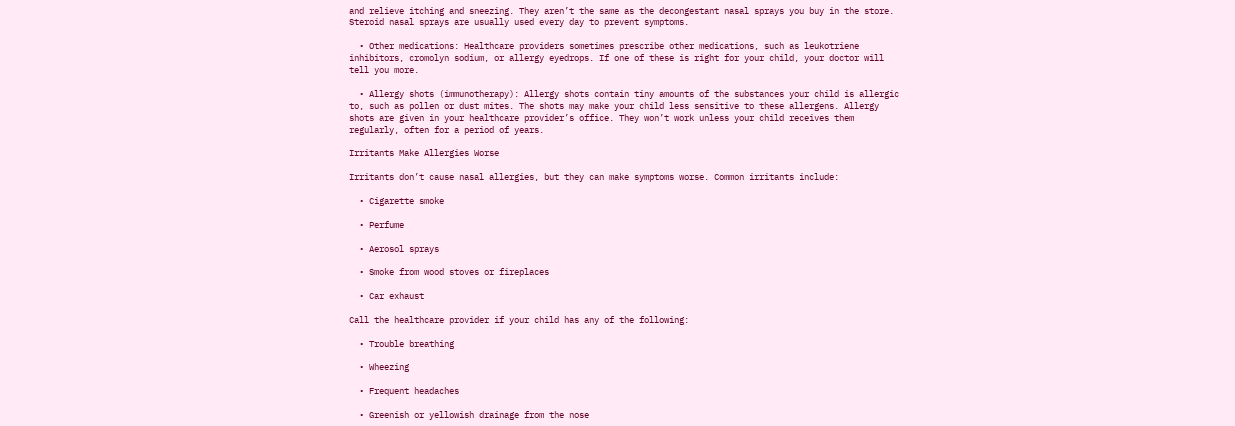and relieve itching and sneezing. They aren’t the same as the decongestant nasal sprays you buy in the store. Steroid nasal sprays are usually used every day to prevent symptoms.

  • Other medications: Healthcare providers sometimes prescribe other medications, such as leukotriene inhibitors, cromolyn sodium, or allergy eyedrops. If one of these is right for your child, your doctor will tell you more.

  • Allergy shots (immunotherapy): Allergy shots contain tiny amounts of the substances your child is allergic to, such as pollen or dust mites. The shots may make your child less sensitive to these allergens. Allergy shots are given in your healthcare provider’s office. They won’t work unless your child receives them regularly, often for a period of years.

Irritants Make Allergies Worse

Irritants don’t cause nasal allergies, but they can make symptoms worse. Common irritants include:

  • Cigarette smoke

  • Perfume

  • Aerosol sprays

  • Smoke from wood stoves or fireplaces

  • Car exhaust

Call the healthcare provider if your child has any of the following:

  • Trouble breathing

  • Wheezing

  • Frequent headaches

  • Greenish or yellowish drainage from the nose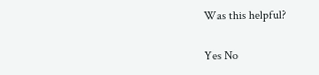Was this helpful?

Yes No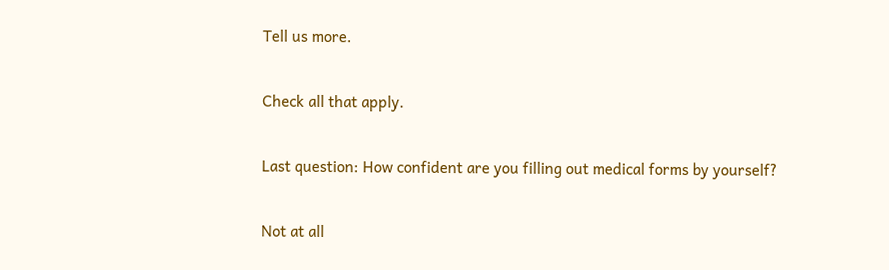Tell us more.

Check all that apply.

Last question: How confident are you filling out medical forms by yourself?

Not at all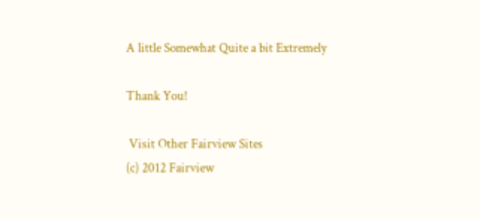A little Somewhat Quite a bit Extremely

Thank You!

 Visit Other Fairview Sites
(c) 2012 Fairview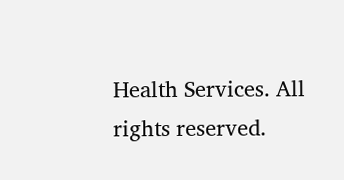Health Services. All rights reserved.